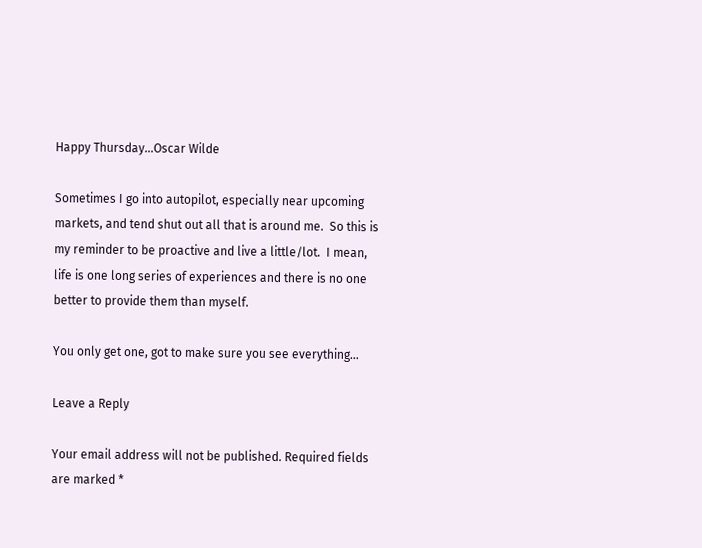Happy Thursday…Oscar Wilde

Sometimes I go into autopilot, especially near upcoming markets, and tend shut out all that is around me.  So this is my reminder to be proactive and live a little/lot.  I mean, life is one long series of experiences and there is no one better to provide them than myself.

You only get one, got to make sure you see everything…

Leave a Reply

Your email address will not be published. Required fields are marked *